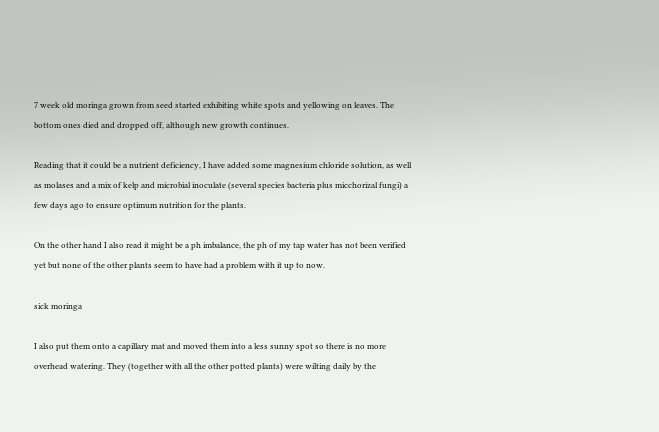7 week old moringa grown from seed started exhibiting white spots and yellowing on leaves. The bottom ones died and dropped off, although new growth continues.

Reading that it could be a nutrient deficiency, I have added some magnesium chloride solution, as well as molases and a mix of kelp and microbial inoculate (several species bacteria plus micchorizal fungi) a few days ago to ensure optimum nutrition for the plants.

On the other hand I also read it might be a ph imbalance, the ph of my tap water has not been verified yet but none of the other plants seem to have had a problem with it up to now.

sick moringa

I also put them onto a capillary mat and moved them into a less sunny spot so there is no more overhead watering. They (together with all the other potted plants) were wilting daily by the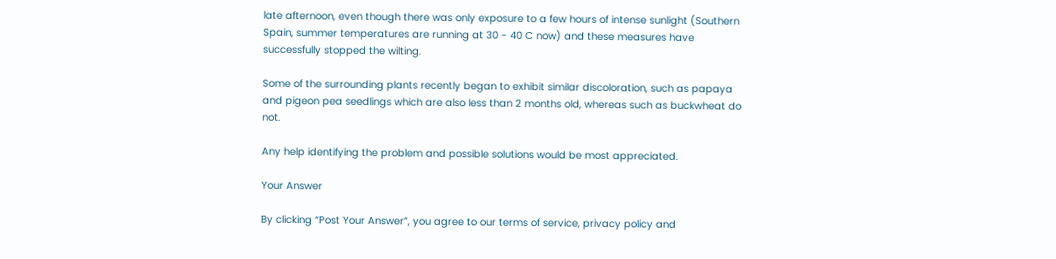late afternoon, even though there was only exposure to a few hours of intense sunlight (Southern Spain, summer temperatures are running at 30 - 40 C now) and these measures have successfully stopped the wilting.

Some of the surrounding plants recently began to exhibit similar discoloration, such as papaya and pigeon pea seedlings which are also less than 2 months old, whereas such as buckwheat do not.

Any help identifying the problem and possible solutions would be most appreciated.

Your Answer

By clicking “Post Your Answer”, you agree to our terms of service, privacy policy and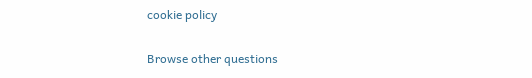cookie policy

Browse other questions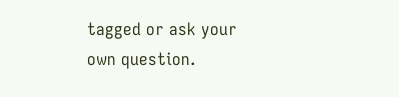tagged or ask your own question.